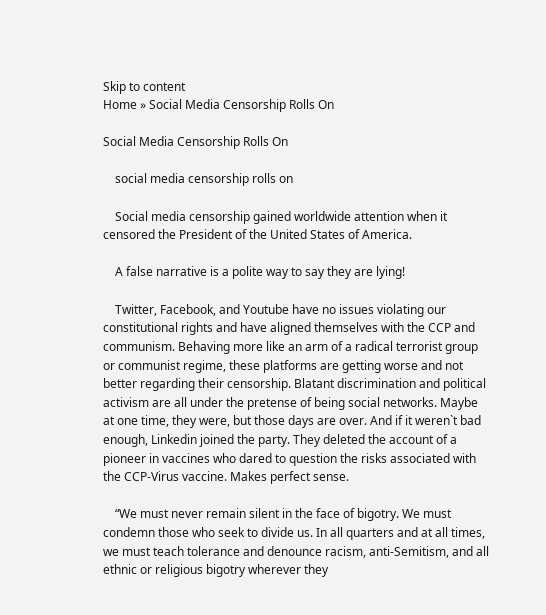Skip to content
Home » Social Media Censorship Rolls On

Social Media Censorship Rolls On

    social media censorship rolls on

    Social media censorship gained worldwide attention when it censored the President of the United States of America.

    A false narrative is a polite way to say they are lying!

    Twitter, Facebook, and Youtube have no issues violating our constitutional rights and have aligned themselves with the CCP and communism. Behaving more like an arm of a radical terrorist group or communist regime, these platforms are getting worse and not better regarding their censorship. Blatant discrimination and political activism are all under the pretense of being social networks. Maybe at one time, they were, but those days are over. And if it weren`t bad enough, Linkedin joined the party. They deleted the account of a pioneer in vaccines who dared to question the risks associated with the CCP-Virus vaccine. Makes perfect sense.

    “We must never remain silent in the face of bigotry. We must condemn those who seek to divide us. In all quarters and at all times, we must teach tolerance and denounce racism, anti-Semitism, and all ethnic or religious bigotry wherever they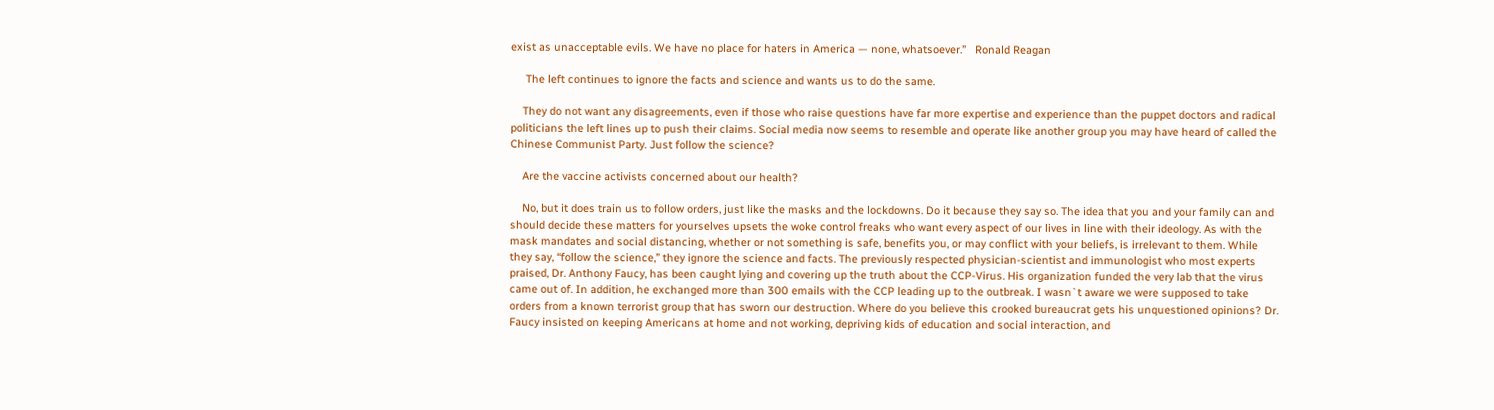exist as unacceptable evils. We have no place for haters in America — none, whatsoever.”   Ronald Reagan

     The left continues to ignore the facts and science and wants us to do the same.

    They do not want any disagreements, even if those who raise questions have far more expertise and experience than the puppet doctors and radical politicians the left lines up to push their claims. Social media now seems to resemble and operate like another group you may have heard of called the Chinese Communist Party. Just follow the science?

    Are the vaccine activists concerned about our health?

    No, but it does train us to follow orders, just like the masks and the lockdowns. Do it because they say so. The idea that you and your family can and should decide these matters for yourselves upsets the woke control freaks who want every aspect of our lives in line with their ideology. As with the mask mandates and social distancing, whether or not something is safe, benefits you, or may conflict with your beliefs, is irrelevant to them. While they say, “follow the science,” they ignore the science and facts. The previously respected physician-scientist and immunologist who most experts praised, Dr. Anthony Faucy, has been caught lying and covering up the truth about the CCP-Virus. His organization funded the very lab that the virus came out of. In addition, he exchanged more than 300 emails with the CCP leading up to the outbreak. I wasn`t aware we were supposed to take orders from a known terrorist group that has sworn our destruction. Where do you believe this crooked bureaucrat gets his unquestioned opinions? Dr. Faucy insisted on keeping Americans at home and not working, depriving kids of education and social interaction, and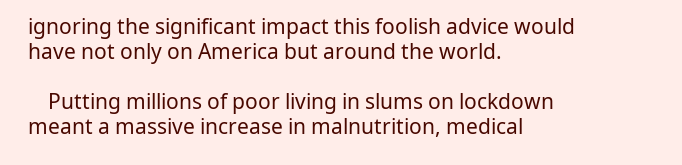ignoring the significant impact this foolish advice would have not only on America but around the world.

    Putting millions of poor living in slums on lockdown meant a massive increase in malnutrition, medical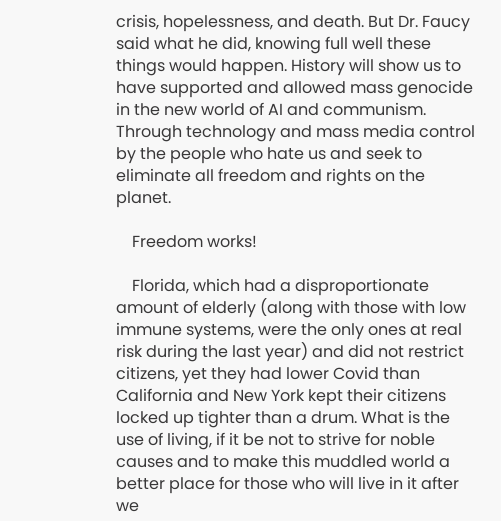crisis, hopelessness, and death. But Dr. Faucy said what he did, knowing full well these things would happen. History will show us to have supported and allowed mass genocide in the new world of AI and communism. Through technology and mass media control by the people who hate us and seek to eliminate all freedom and rights on the planet.

    Freedom works!

    Florida, which had a disproportionate amount of elderly (along with those with low immune systems, were the only ones at real risk during the last year) and did not restrict citizens, yet they had lower Covid than California and New York kept their citizens locked up tighter than a drum. What is the use of living, if it be not to strive for noble causes and to make this muddled world a better place for those who will live in it after we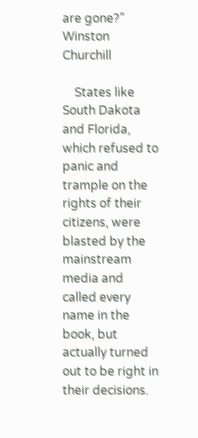are gone?” Winston Churchill

    States like South Dakota and Florida, which refused to panic and trample on the rights of their citizens, were blasted by the mainstream media and called every name in the book, but actually turned out to be right in their decisions.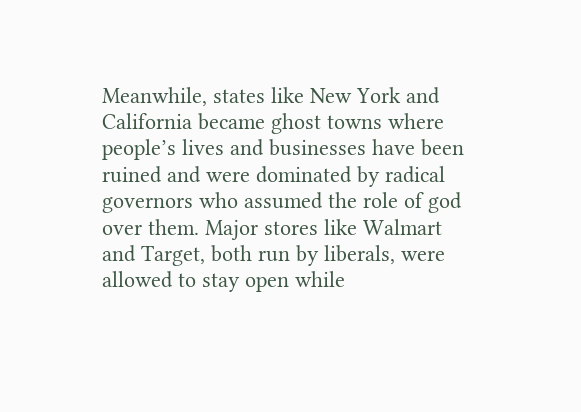Meanwhile, states like New York and California became ghost towns where people’s lives and businesses have been ruined and were dominated by radical governors who assumed the role of god over them. Major stores like Walmart and Target, both run by liberals, were allowed to stay open while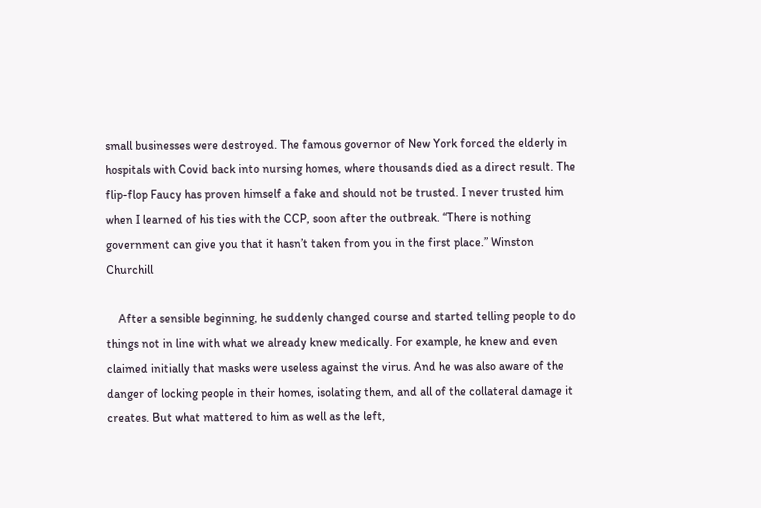small businesses were destroyed. The famous governor of New York forced the elderly in hospitals with Covid back into nursing homes, where thousands died as a direct result. The flip-flop Faucy has proven himself a fake and should not be trusted. I never trusted him when I learned of his ties with the CCP, soon after the outbreak. “There is nothing government can give you that it hasn’t taken from you in the first place.” Winston Churchill

    After a sensible beginning, he suddenly changed course and started telling people to do things not in line with what we already knew medically. For example, he knew and even claimed initially that masks were useless against the virus. And he was also aware of the danger of locking people in their homes, isolating them, and all of the collateral damage it creates. But what mattered to him as well as the left,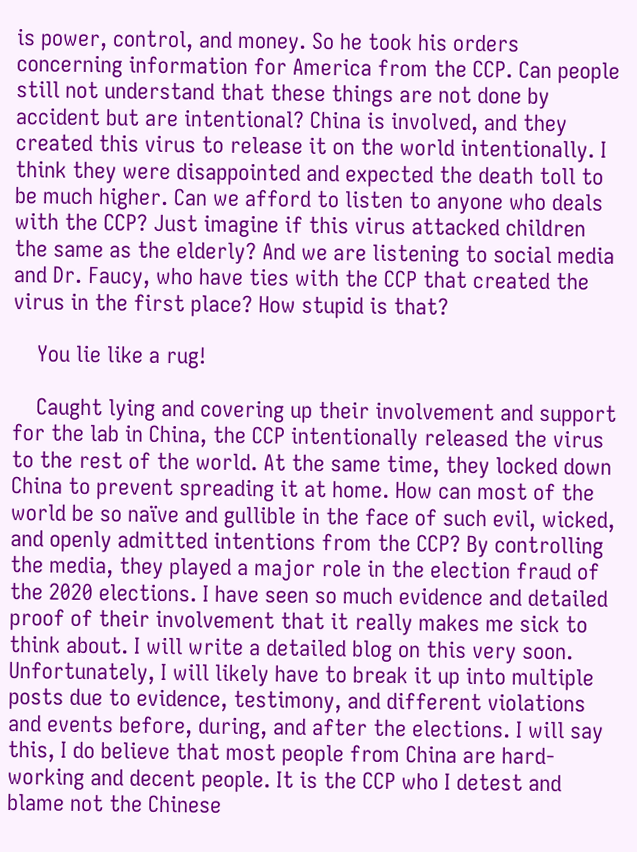is power, control, and money. So he took his orders concerning information for America from the CCP. Can people still not understand that these things are not done by accident but are intentional? China is involved, and they created this virus to release it on the world intentionally. I think they were disappointed and expected the death toll to be much higher. Can we afford to listen to anyone who deals with the CCP? Just imagine if this virus attacked children the same as the elderly? And we are listening to social media and Dr. Faucy, who have ties with the CCP that created the virus in the first place? How stupid is that?

    You lie like a rug!

    Caught lying and covering up their involvement and support for the lab in China, the CCP intentionally released the virus to the rest of the world. At the same time, they locked down China to prevent spreading it at home. How can most of the world be so naïve and gullible in the face of such evil, wicked, and openly admitted intentions from the CCP? By controlling the media, they played a major role in the election fraud of the 2020 elections. I have seen so much evidence and detailed proof of their involvement that it really makes me sick to think about. I will write a detailed blog on this very soon. Unfortunately, I will likely have to break it up into multiple posts due to evidence, testimony, and different violations and events before, during, and after the elections. I will say this, I do believe that most people from China are hard-working and decent people. It is the CCP who I detest and blame not the Chinese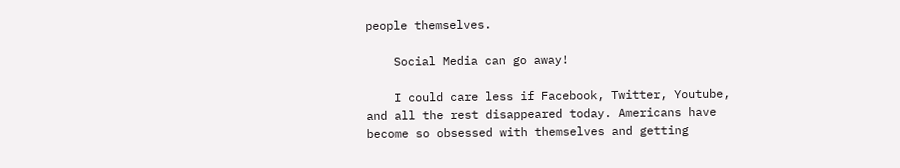people themselves.

    Social Media can go away!

    I could care less if Facebook, Twitter, Youtube, and all the rest disappeared today. Americans have become so obsessed with themselves and getting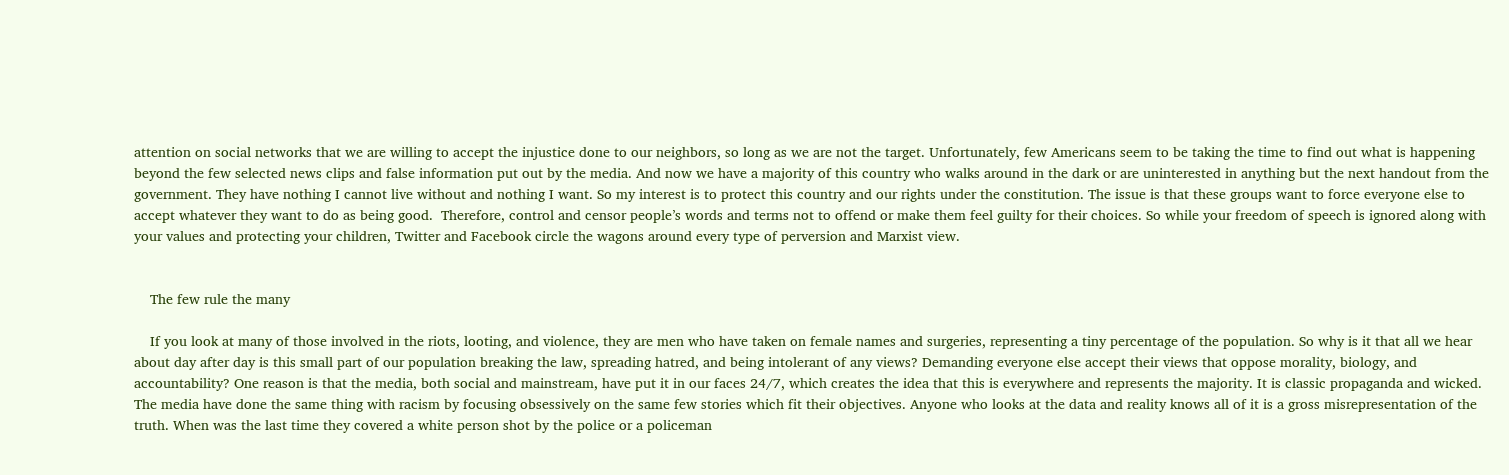attention on social networks that we are willing to accept the injustice done to our neighbors, so long as we are not the target. Unfortunately, few Americans seem to be taking the time to find out what is happening beyond the few selected news clips and false information put out by the media. And now we have a majority of this country who walks around in the dark or are uninterested in anything but the next handout from the government. They have nothing I cannot live without and nothing I want. So my interest is to protect this country and our rights under the constitution. The issue is that these groups want to force everyone else to accept whatever they want to do as being good.  Therefore, control and censor people’s words and terms not to offend or make them feel guilty for their choices. So while your freedom of speech is ignored along with your values and protecting your children, Twitter and Facebook circle the wagons around every type of perversion and Marxist view.


    The few rule the many

    If you look at many of those involved in the riots, looting, and violence, they are men who have taken on female names and surgeries, representing a tiny percentage of the population. So why is it that all we hear about day after day is this small part of our population breaking the law, spreading hatred, and being intolerant of any views? Demanding everyone else accept their views that oppose morality, biology, and accountability? One reason is that the media, both social and mainstream, have put it in our faces 24/7, which creates the idea that this is everywhere and represents the majority. It is classic propaganda and wicked. The media have done the same thing with racism by focusing obsessively on the same few stories which fit their objectives. Anyone who looks at the data and reality knows all of it is a gross misrepresentation of the truth. When was the last time they covered a white person shot by the police or a policeman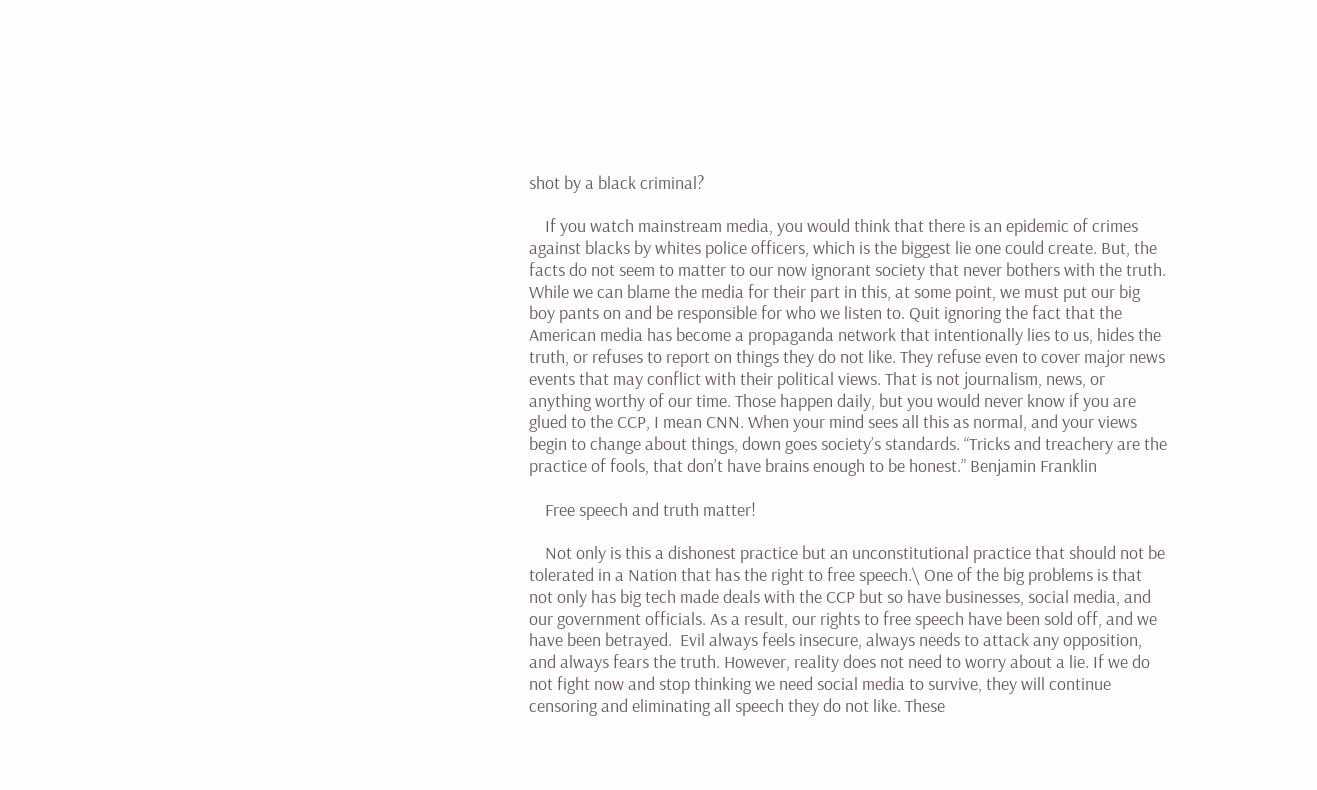shot by a black criminal?

    If you watch mainstream media, you would think that there is an epidemic of crimes against blacks by whites police officers, which is the biggest lie one could create. But, the facts do not seem to matter to our now ignorant society that never bothers with the truth. While we can blame the media for their part in this, at some point, we must put our big boy pants on and be responsible for who we listen to. Quit ignoring the fact that the American media has become a propaganda network that intentionally lies to us, hides the truth, or refuses to report on things they do not like. They refuse even to cover major news events that may conflict with their political views. That is not journalism, news, or anything worthy of our time. Those happen daily, but you would never know if you are glued to the CCP, I mean CNN. When your mind sees all this as normal, and your views begin to change about things, down goes society’s standards. “Tricks and treachery are the practice of fools, that don’t have brains enough to be honest.” Benjamin Franklin

    Free speech and truth matter!

    Not only is this a dishonest practice but an unconstitutional practice that should not be tolerated in a Nation that has the right to free speech.\ One of the big problems is that not only has big tech made deals with the CCP but so have businesses, social media, and our government officials. As a result, our rights to free speech have been sold off, and we have been betrayed.  Evil always feels insecure, always needs to attack any opposition, and always fears the truth. However, reality does not need to worry about a lie. If we do not fight now and stop thinking we need social media to survive, they will continue censoring and eliminating all speech they do not like. These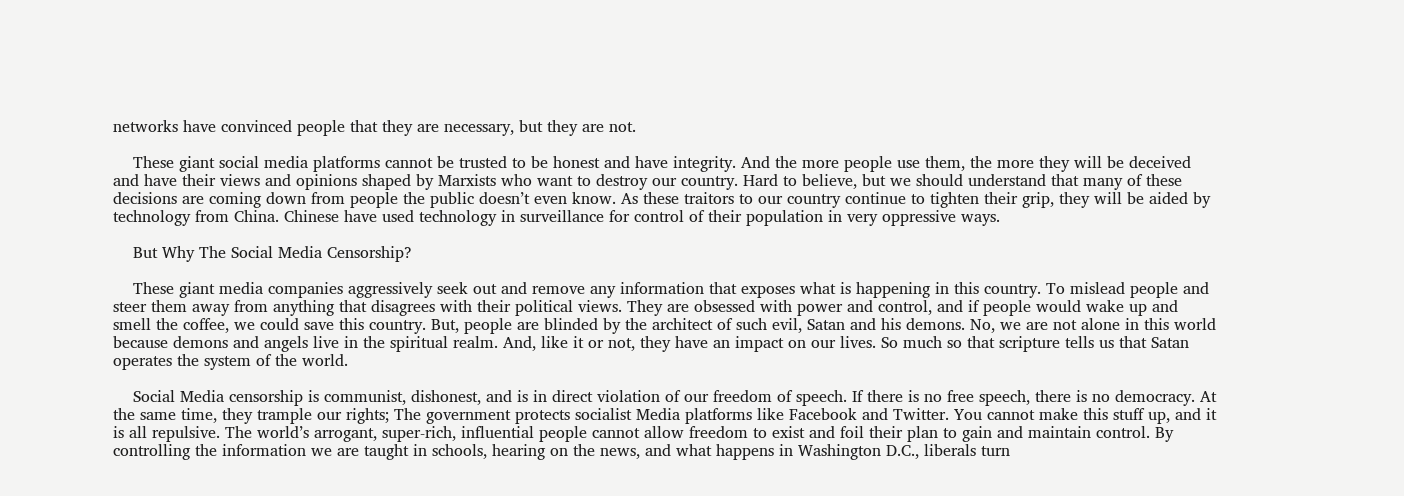networks have convinced people that they are necessary, but they are not.

    These giant social media platforms cannot be trusted to be honest and have integrity. And the more people use them, the more they will be deceived and have their views and opinions shaped by Marxists who want to destroy our country. Hard to believe, but we should understand that many of these decisions are coming down from people the public doesn’t even know. As these traitors to our country continue to tighten their grip, they will be aided by technology from China. Chinese have used technology in surveillance for control of their population in very oppressive ways.

    But Why The Social Media Censorship?

    These giant media companies aggressively seek out and remove any information that exposes what is happening in this country. To mislead people and steer them away from anything that disagrees with their political views. They are obsessed with power and control, and if people would wake up and smell the coffee, we could save this country. But, people are blinded by the architect of such evil, Satan and his demons. No, we are not alone in this world because demons and angels live in the spiritual realm. And, like it or not, they have an impact on our lives. So much so that scripture tells us that Satan operates the system of the world.

    Social Media censorship is communist, dishonest, and is in direct violation of our freedom of speech. If there is no free speech, there is no democracy. At the same time, they trample our rights; The government protects socialist Media platforms like Facebook and Twitter. You cannot make this stuff up, and it is all repulsive. The world’s arrogant, super-rich, influential people cannot allow freedom to exist and foil their plan to gain and maintain control. By controlling the information we are taught in schools, hearing on the news, and what happens in Washington D.C., liberals turn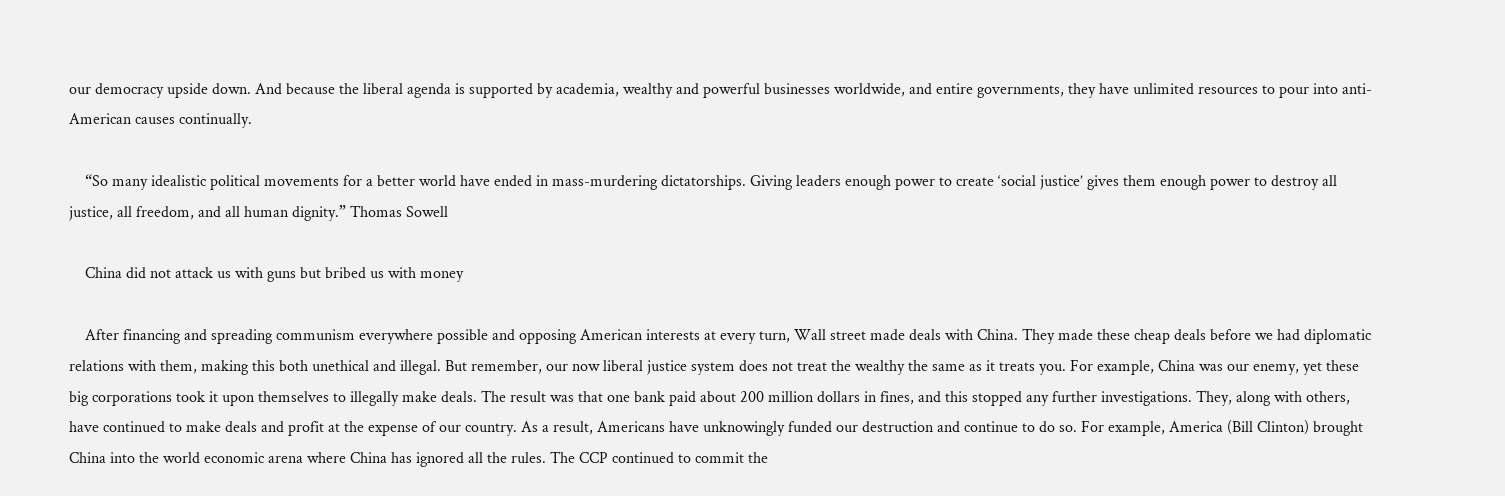our democracy upside down. And because the liberal agenda is supported by academia, wealthy and powerful businesses worldwide, and entire governments, they have unlimited resources to pour into anti-American causes continually.

    “So many idealistic political movements for a better world have ended in mass-murdering dictatorships. Giving leaders enough power to create ‘social justice’ gives them enough power to destroy all justice, all freedom, and all human dignity.” Thomas Sowell

    China did not attack us with guns but bribed us with money

    After financing and spreading communism everywhere possible and opposing American interests at every turn, Wall street made deals with China. They made these cheap deals before we had diplomatic relations with them, making this both unethical and illegal. But remember, our now liberal justice system does not treat the wealthy the same as it treats you. For example, China was our enemy, yet these big corporations took it upon themselves to illegally make deals. The result was that one bank paid about 200 million dollars in fines, and this stopped any further investigations. They, along with others, have continued to make deals and profit at the expense of our country. As a result, Americans have unknowingly funded our destruction and continue to do so. For example, America (Bill Clinton) brought China into the world economic arena where China has ignored all the rules. The CCP continued to commit the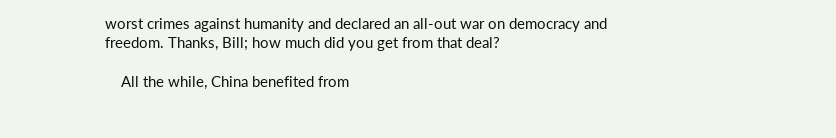worst crimes against humanity and declared an all-out war on democracy and freedom. Thanks, Bill; how much did you get from that deal?

    All the while, China benefited from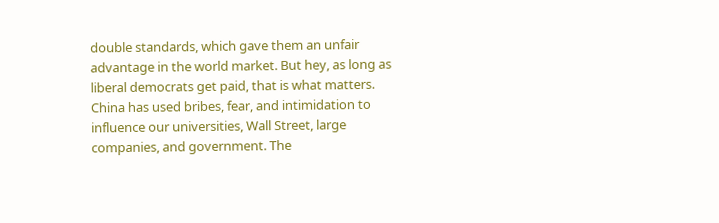double standards, which gave them an unfair advantage in the world market. But hey, as long as liberal democrats get paid, that is what matters. China has used bribes, fear, and intimidation to influence our universities, Wall Street, large companies, and government. The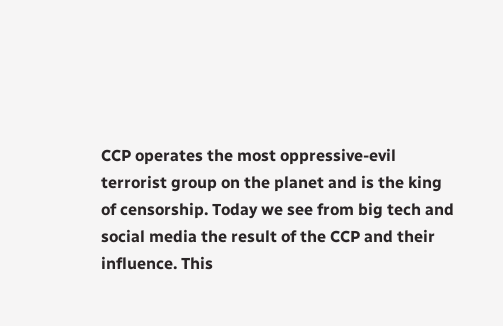CCP operates the most oppressive-evil terrorist group on the planet and is the king of censorship. Today we see from big tech and social media the result of the CCP and their influence. This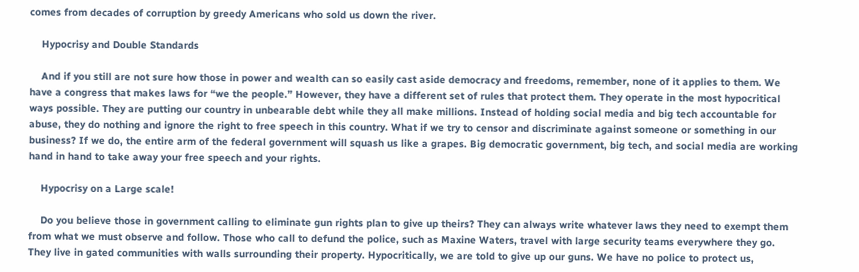comes from decades of corruption by greedy Americans who sold us down the river.

    Hypocrisy and Double Standards

    And if you still are not sure how those in power and wealth can so easily cast aside democracy and freedoms, remember, none of it applies to them. We have a congress that makes laws for “we the people.” However, they have a different set of rules that protect them. They operate in the most hypocritical ways possible. They are putting our country in unbearable debt while they all make millions. Instead of holding social media and big tech accountable for abuse, they do nothing and ignore the right to free speech in this country. What if we try to censor and discriminate against someone or something in our business? If we do, the entire arm of the federal government will squash us like a grapes. Big democratic government, big tech, and social media are working hand in hand to take away your free speech and your rights.

    Hypocrisy on a Large scale!

    Do you believe those in government calling to eliminate gun rights plan to give up theirs? They can always write whatever laws they need to exempt them from what we must observe and follow. Those who call to defund the police, such as Maxine Waters, travel with large security teams everywhere they go. They live in gated communities with walls surrounding their property. Hypocritically, we are told to give up our guns. We have no police to protect us,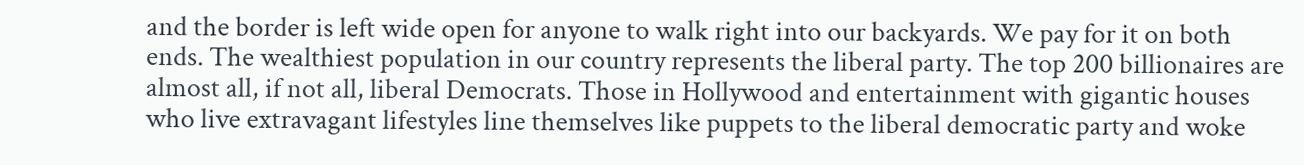and the border is left wide open for anyone to walk right into our backyards. We pay for it on both ends. The wealthiest population in our country represents the liberal party. The top 200 billionaires are almost all, if not all, liberal Democrats. Those in Hollywood and entertainment with gigantic houses who live extravagant lifestyles line themselves like puppets to the liberal democratic party and woke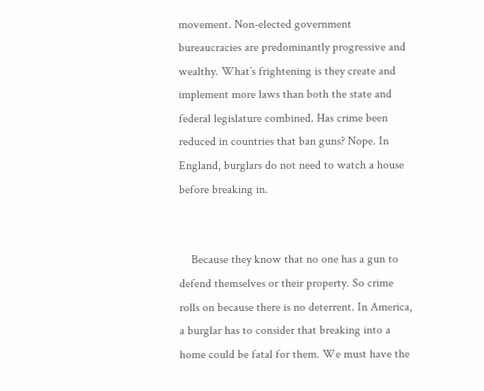movement. Non-elected government bureaucracies are predominantly progressive and wealthy. What’s frightening is they create and implement more laws than both the state and federal legislature combined. Has crime been reduced in countries that ban guns? Nope. In England, burglars do not need to watch a house before breaking in.


    Because they know that no one has a gun to defend themselves or their property. So crime rolls on because there is no deterrent. In America, a burglar has to consider that breaking into a home could be fatal for them. We must have the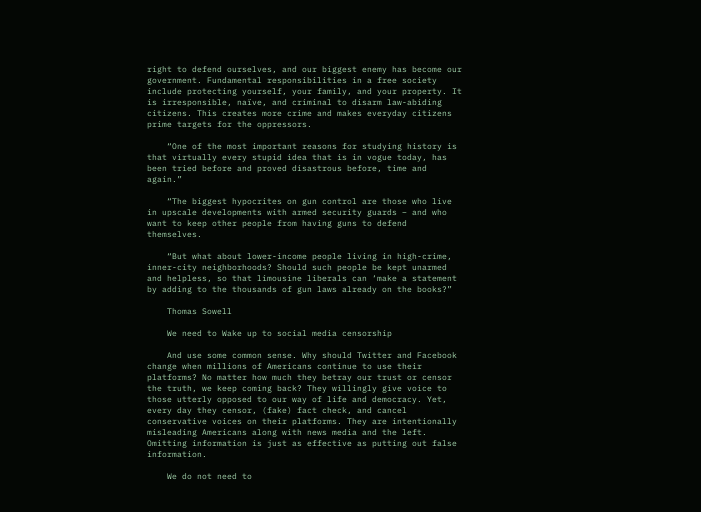right to defend ourselves, and our biggest enemy has become our government. Fundamental responsibilities in a free society include protecting yourself, your family, and your property. It is irresponsible, naïve, and criminal to disarm law-abiding citizens. This creates more crime and makes everyday citizens prime targets for the oppressors.

    “One of the most important reasons for studying history is that virtually every stupid idea that is in vogue today, has been tried before and proved disastrous before, time and again.”

    “The biggest hypocrites on gun control are those who live in upscale developments with armed security guards – and who want to keep other people from having guns to defend themselves.

    “But what about lower-income people living in high-crime, inner-city neighborhoods? Should such people be kept unarmed and helpless, so that limousine liberals can ‘make a statement by adding to the thousands of gun laws already on the books?”

    Thomas Sowell

    We need to Wake up to social media censorship

    And use some common sense. Why should Twitter and Facebook change when millions of Americans continue to use their platforms? No matter how much they betray our trust or censor the truth, we keep coming back? They willingly give voice to those utterly opposed to our way of life and democracy. Yet, every day they censor, (fake) fact check, and cancel conservative voices on their platforms. They are intentionally misleading Americans along with news media and the left. Omitting information is just as effective as putting out false information.

    We do not need to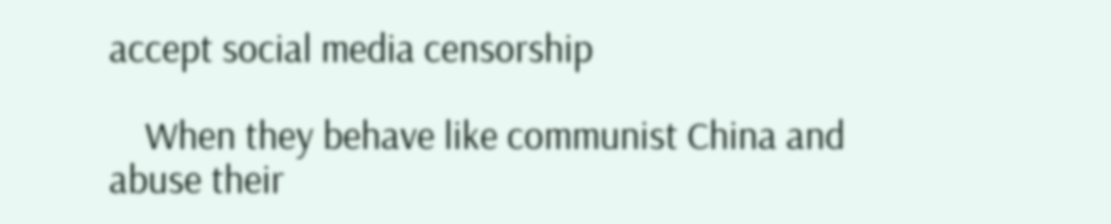accept social media censorship

    When they behave like communist China and abuse their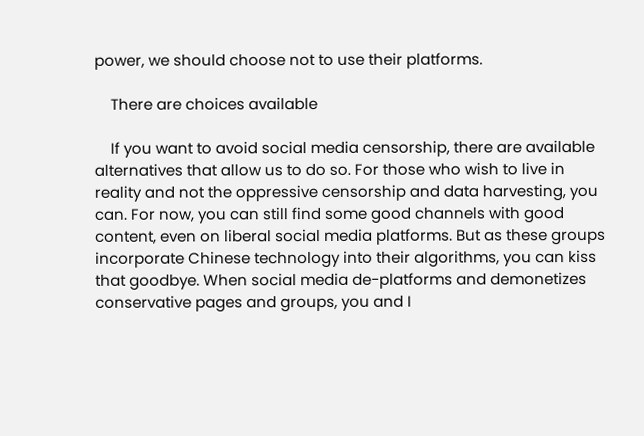power, we should choose not to use their platforms.

    There are choices available

    If you want to avoid social media censorship, there are available alternatives that allow us to do so. For those who wish to live in reality and not the oppressive censorship and data harvesting, you can. For now, you can still find some good channels with good content, even on liberal social media platforms. But as these groups incorporate Chinese technology into their algorithms, you can kiss that goodbye. When social media de-platforms and demonetizes conservative pages and groups, you and I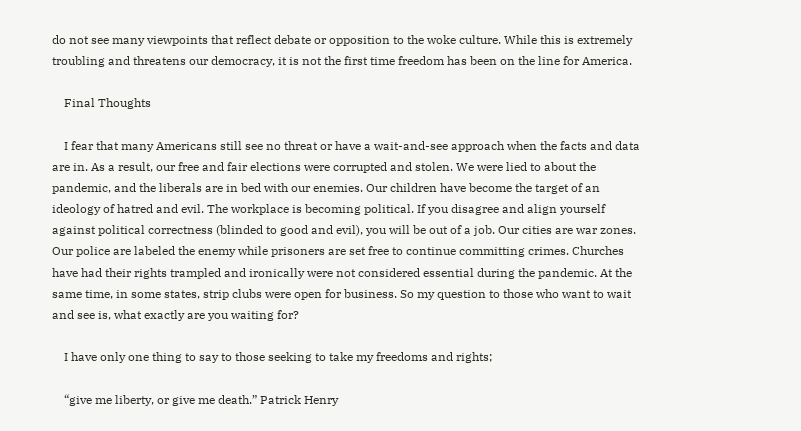do not see many viewpoints that reflect debate or opposition to the woke culture. While this is extremely troubling and threatens our democracy, it is not the first time freedom has been on the line for America.

    Final Thoughts

    I fear that many Americans still see no threat or have a wait-and-see approach when the facts and data are in. As a result, our free and fair elections were corrupted and stolen. We were lied to about the pandemic, and the liberals are in bed with our enemies. Our children have become the target of an ideology of hatred and evil. The workplace is becoming political. If you disagree and align yourself against political correctness (blinded to good and evil), you will be out of a job. Our cities are war zones. Our police are labeled the enemy while prisoners are set free to continue committing crimes. Churches have had their rights trampled and ironically were not considered essential during the pandemic. At the same time, in some states, strip clubs were open for business. So my question to those who want to wait and see is, what exactly are you waiting for?

    I have only one thing to say to those seeking to take my freedoms and rights;

    “give me liberty, or give me death.” Patrick Henry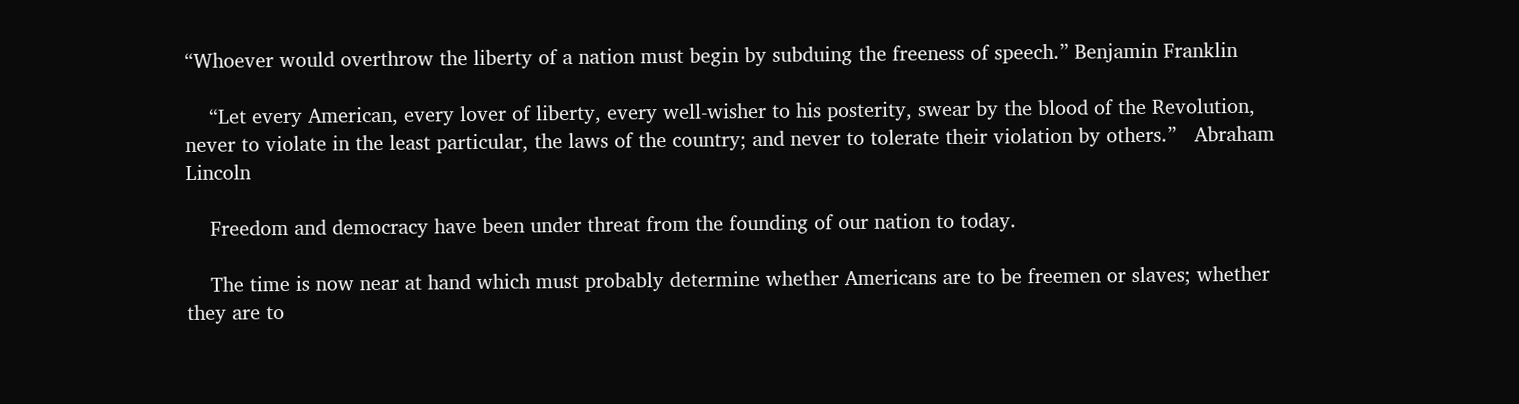“Whoever would overthrow the liberty of a nation must begin by subduing the freeness of speech.” Benjamin Franklin

    “Let every American, every lover of liberty, every well-wisher to his posterity, swear by the blood of the Revolution, never to violate in the least particular, the laws of the country; and never to tolerate their violation by others.”   Abraham Lincoln

    Freedom and democracy have been under threat from the founding of our nation to today.

    The time is now near at hand which must probably determine whether Americans are to be freemen or slaves; whether they are to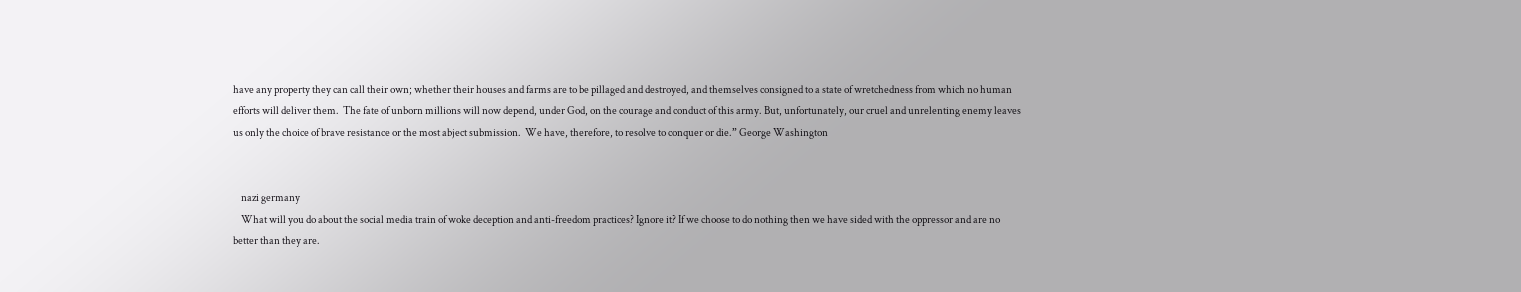have any property they can call their own; whether their houses and farms are to be pillaged and destroyed, and themselves consigned to a state of wretchedness from which no human efforts will deliver them.  The fate of unborn millions will now depend, under God, on the courage and conduct of this army. But, unfortunately, our cruel and unrelenting enemy leaves us only the choice of brave resistance or the most abject submission.  We have, therefore, to resolve to conquer or die.” George Washington


    nazi germany
    What will you do about the social media train of woke deception and anti-freedom practices? Ignore it? If we choose to do nothing then we have sided with the oppressor and are no better than they are.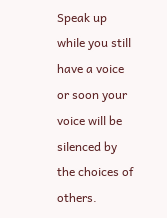Speak up while you still have a voice or soon your voice will be silenced by the choices of others.